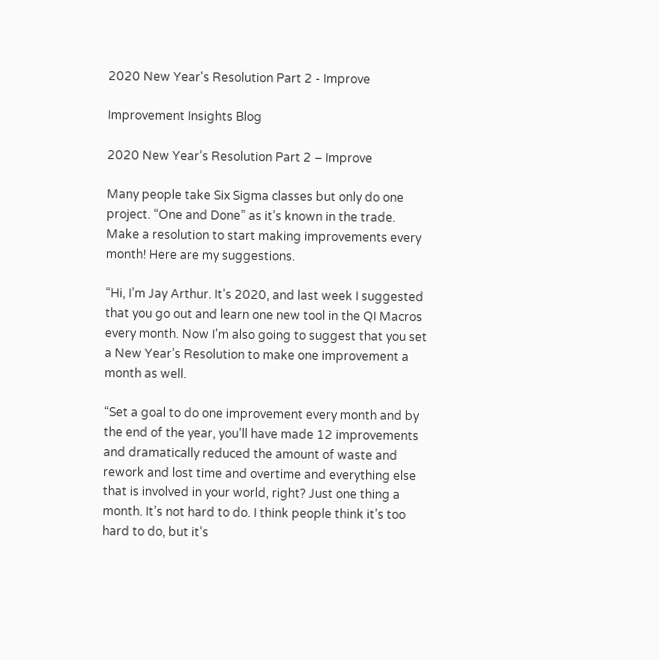2020 New Year's Resolution Part 2 - Improve

Improvement Insights Blog

2020 New Year’s Resolution Part 2 – Improve

Many people take Six Sigma classes but only do one project. “One and Done” as it’s known in the trade. Make a resolution to start making improvements every month! Here are my suggestions.

“Hi, I’m Jay Arthur. It’s 2020, and last week I suggested that you go out and learn one new tool in the QI Macros every month. Now I’m also going to suggest that you set a New Year’s Resolution to make one improvement a month as well.

“Set a goal to do one improvement every month and by the end of the year, you’ll have made 12 improvements and dramatically reduced the amount of waste and rework and lost time and overtime and everything else that is involved in your world, right? Just one thing a month. It’s not hard to do. I think people think it’s too hard to do, but it’s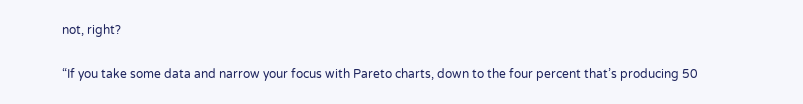not, right?

“If you take some data and narrow your focus with Pareto charts, down to the four percent that’s producing 50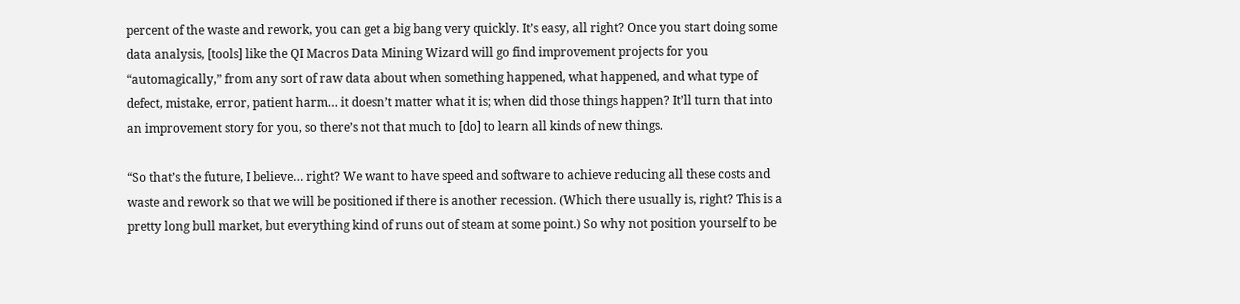percent of the waste and rework, you can get a big bang very quickly. It’s easy, all right? Once you start doing some data analysis, [tools] like the QI Macros Data Mining Wizard will go find improvement projects for you “automagically,” from any sort of raw data about when something happened, what happened, and what type of defect, mistake, error, patient harm… it doesn’t matter what it is; when did those things happen? It’ll turn that into an improvement story for you, so there’s not that much to [do] to learn all kinds of new things.

“So that’s the future, I believe… right? We want to have speed and software to achieve reducing all these costs and waste and rework so that we will be positioned if there is another recession. (Which there usually is, right? This is a pretty long bull market, but everything kind of runs out of steam at some point.) So why not position yourself to be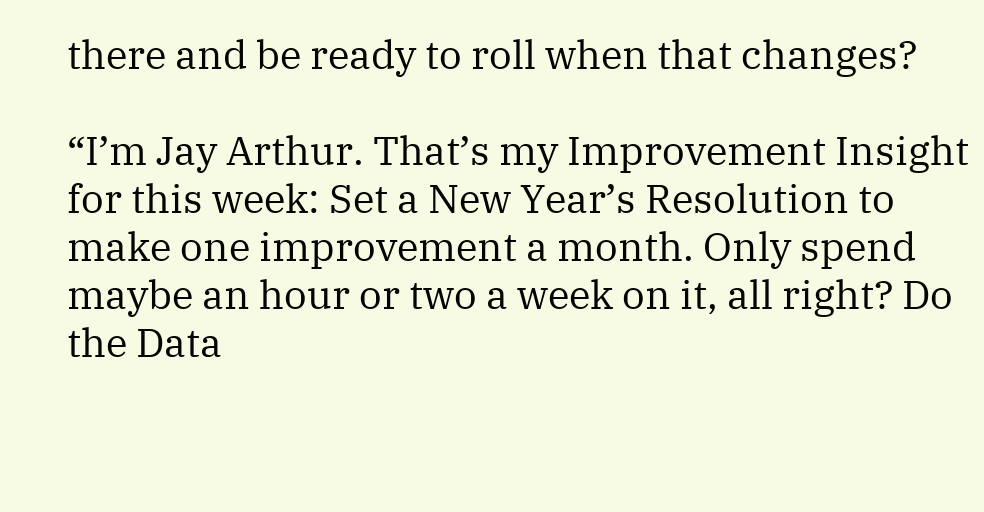there and be ready to roll when that changes?

“I’m Jay Arthur. That’s my Improvement Insight for this week: Set a New Year’s Resolution to make one improvement a month. Only spend maybe an hour or two a week on it, all right? Do the Data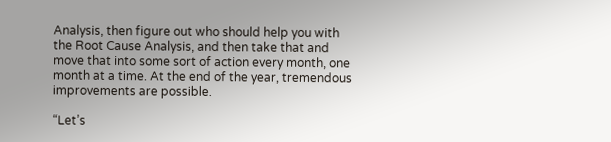Analysis, then figure out who should help you with the Root Cause Analysis, and then take that and move that into some sort of action every month, one month at a time. At the end of the year, tremendous improvements are possible.

“Let’s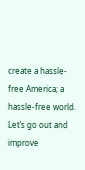create a hassle-free America; a hassle-free world. Let’s go out and improve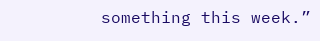something this week.”